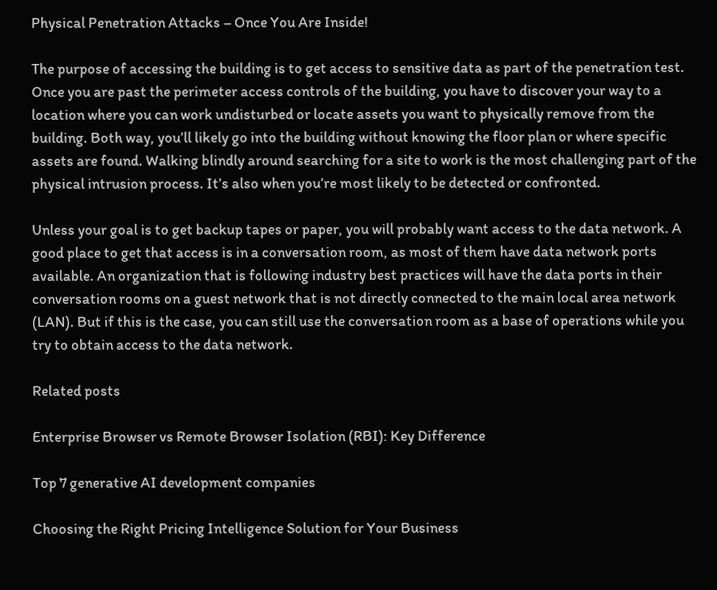Physical Penetration Attacks – Once You Are Inside!

The purpose of accessing the building is to get access to sensitive data as part of the penetration test. Once you are past the perimeter access controls of the building, you have to discover your way to a location where you can work undisturbed or locate assets you want to physically remove from the building. Both way, you’ll likely go into the building without knowing the floor plan or where specific assets are found. Walking blindly around searching for a site to work is the most challenging part of the physical intrusion process. It’s also when you’re most likely to be detected or confronted.

Unless your goal is to get backup tapes or paper, you will probably want access to the data network. A good place to get that access is in a conversation room, as most of them have data network ports available. An organization that is following industry best practices will have the data ports in their conversation rooms on a guest network that is not directly connected to the main local area network (LAN). But if this is the case, you can still use the conversation room as a base of operations while you try to obtain access to the data network.

Related posts

Enterprise Browser vs Remote Browser Isolation (RBI): Key Difference

Top 7 generative AI development companies

Choosing the Right Pricing Intelligence Solution for Your Business